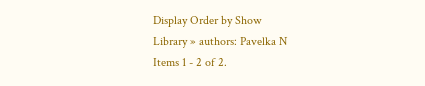Display Order by Show
Library » authors: Pavelka N
Items 1 - 2 of 2.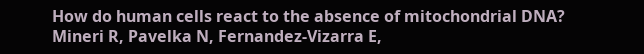How do human cells react to the absence of mitochondrial DNA?
Mineri R, Pavelka N, Fernandez-Vizarra E,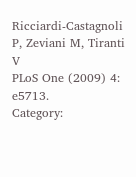Ricciardi-Castagnoli P, Zeviani M, Tiranti V
PLoS One (2009) 4: e5713.
Category: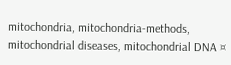mitochondria, mitochondria-methods, mitochondrial diseases, mitochondrial DNA ¤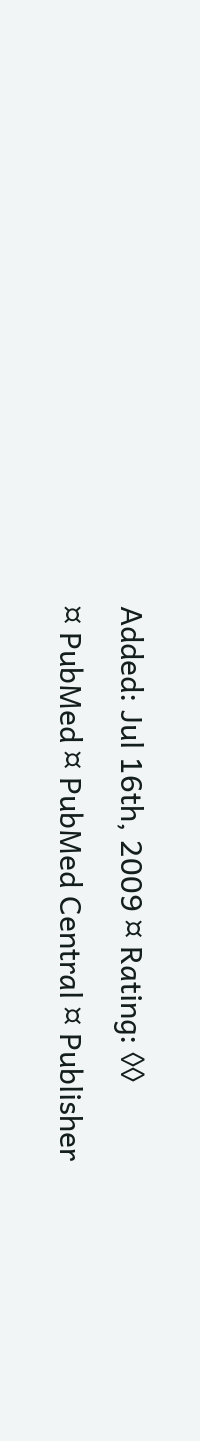Added: Jul 16th, 2009 ¤ Rating: ◊◊
¤ PubMed ¤ PubMed Central ¤ Publisher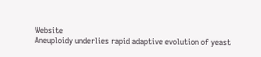Website
Aneuploidy underlies rapid adaptive evolution of yeast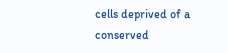cells deprived of a conserved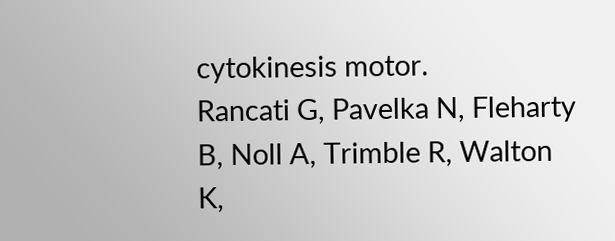cytokinesis motor.
Rancati G, Pavelka N, Fleharty B, Noll A, Trimble R, Walton K,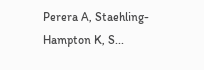Perera A, Staehling-Hampton K, S...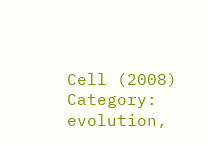Cell (2008)
Category: evolution,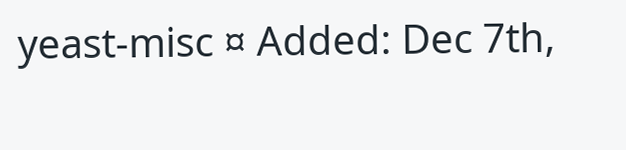yeast-misc ¤ Added: Dec 7th,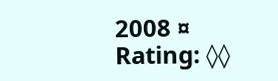2008 ¤ Rating: ◊◊